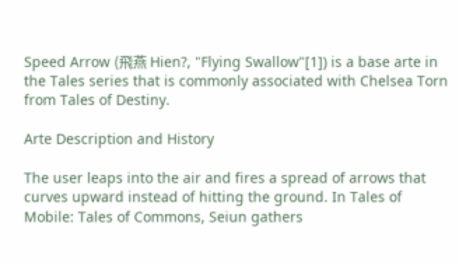Speed Arrow (飛燕 Hien?, "Flying Swallow"[1]) is a base arte in the Tales series that is commonly associated with Chelsea Torn from Tales of Destiny.

Arte Description and History

The user leaps into the air and fires a spread of arrows that curves upward instead of hitting the ground. In Tales of Mobile: Tales of Commons, Seiun gathers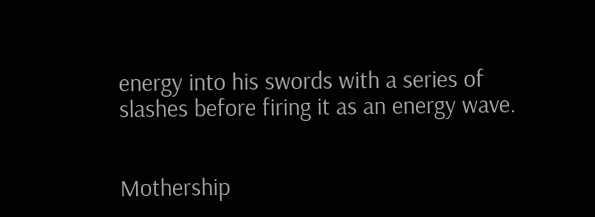energy into his swords with a series of slashes before firing it as an energy wave.


Mothership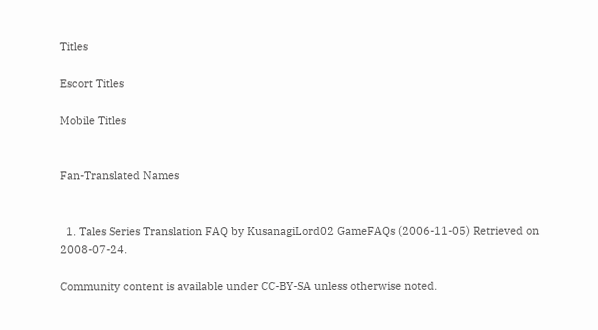Titles

Escort Titles

Mobile Titles


Fan-Translated Names


  1. Tales Series Translation FAQ by KusanagiLord02 GameFAQs (2006-11-05) Retrieved on 2008-07-24.

Community content is available under CC-BY-SA unless otherwise noted.